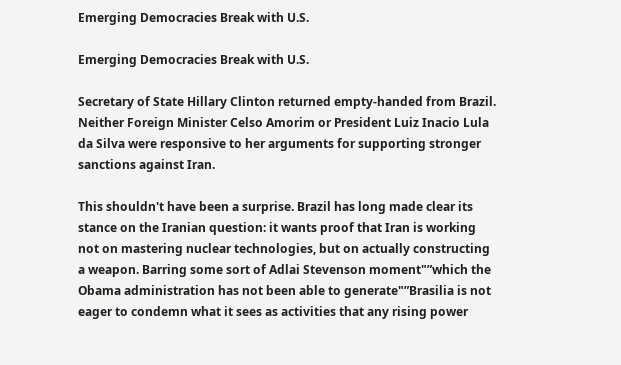Emerging Democracies Break with U.S.

Emerging Democracies Break with U.S.

Secretary of State Hillary Clinton returned empty-handed from Brazil. Neither Foreign Minister Celso Amorim or President Luiz Inacio Lula da Silva were responsive to her arguments for supporting stronger sanctions against Iran.

This shouldn't have been a surprise. Brazil has long made clear its stance on the Iranian question: it wants proof that Iran is working not on mastering nuclear technologies, but on actually constructing a weapon. Barring some sort of Adlai Stevenson moment"”which the Obama administration has not been able to generate"”Brasilia is not eager to condemn what it sees as activities that any rising power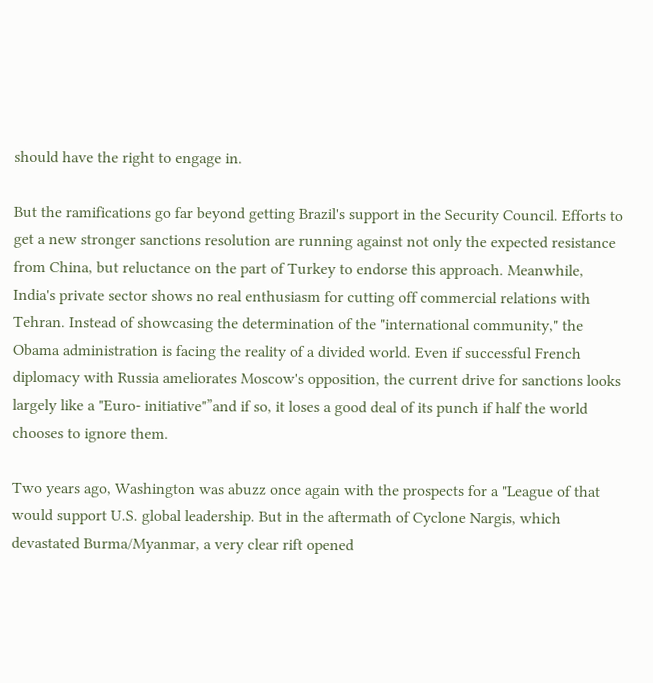should have the right to engage in.

But the ramifications go far beyond getting Brazil's support in the Security Council. Efforts to get a new stronger sanctions resolution are running against not only the expected resistance from China, but reluctance on the part of Turkey to endorse this approach. Meanwhile, India's private sector shows no real enthusiasm for cutting off commercial relations with Tehran. Instead of showcasing the determination of the "international community," the Obama administration is facing the reality of a divided world. Even if successful French diplomacy with Russia ameliorates Moscow's opposition, the current drive for sanctions looks largely like a "Euro- initiative"”and if so, it loses a good deal of its punch if half the world chooses to ignore them.

Two years ago, Washington was abuzz once again with the prospects for a "League of that would support U.S. global leadership. But in the aftermath of Cyclone Nargis, which devastated Burma/Myanmar, a very clear rift opened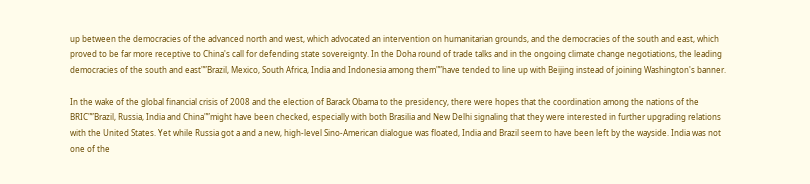up between the democracies of the advanced north and west, which advocated an intervention on humanitarian grounds, and the democracies of the south and east, which proved to be far more receptive to China's call for defending state sovereignty. In the Doha round of trade talks and in the ongoing climate change negotiations, the leading democracies of the south and east"”Brazil, Mexico, South Africa, India and Indonesia among them"”have tended to line up with Beijing instead of joining Washington's banner.

In the wake of the global financial crisis of 2008 and the election of Barack Obama to the presidency, there were hopes that the coordination among the nations of the BRIC"”Brazil, Russia, India and China"”might have been checked, especially with both Brasilia and New Delhi signaling that they were interested in further upgrading relations with the United States. Yet while Russia got a and a new, high-level Sino-American dialogue was floated, India and Brazil seem to have been left by the wayside. India was not one of the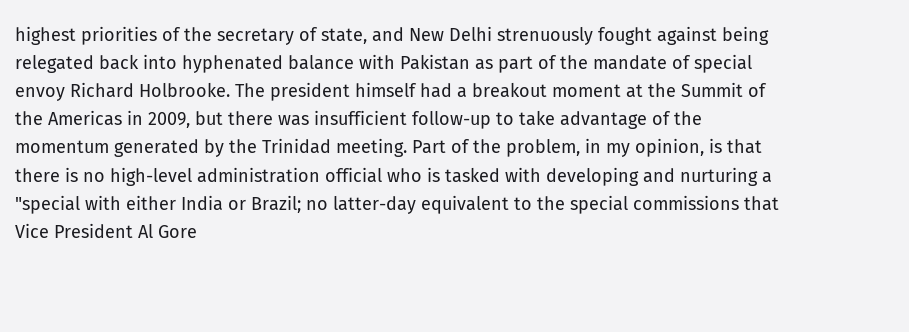highest priorities of the secretary of state, and New Delhi strenuously fought against being relegated back into hyphenated balance with Pakistan as part of the mandate of special envoy Richard Holbrooke. The president himself had a breakout moment at the Summit of the Americas in 2009, but there was insufficient follow-up to take advantage of the momentum generated by the Trinidad meeting. Part of the problem, in my opinion, is that there is no high-level administration official who is tasked with developing and nurturing a "special with either India or Brazil; no latter-day equivalent to the special commissions that Vice President Al Gore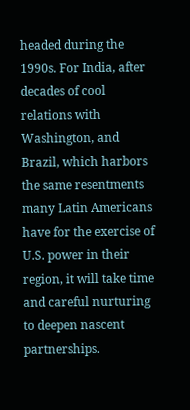headed during the 1990s. For India, after decades of cool relations with Washington, and Brazil, which harbors the same resentments many Latin Americans have for the exercise of U.S. power in their region, it will take time and careful nurturing to deepen nascent partnerships.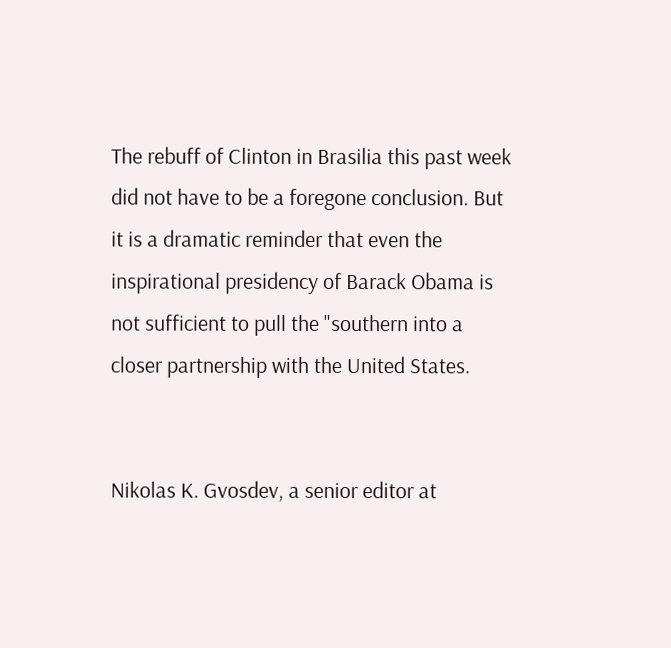The rebuff of Clinton in Brasilia this past week did not have to be a foregone conclusion. But it is a dramatic reminder that even the inspirational presidency of Barack Obama is not sufficient to pull the "southern into a closer partnership with the United States.


Nikolas K. Gvosdev, a senior editor at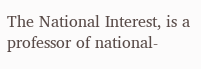The National Interest, is a professor of national-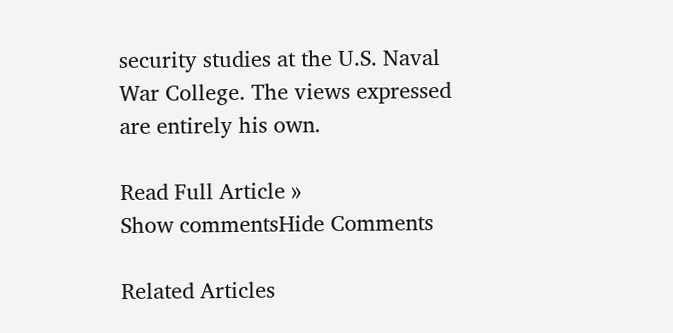security studies at the U.S. Naval War College. The views expressed are entirely his own.

Read Full Article »
Show commentsHide Comments

Related Articles